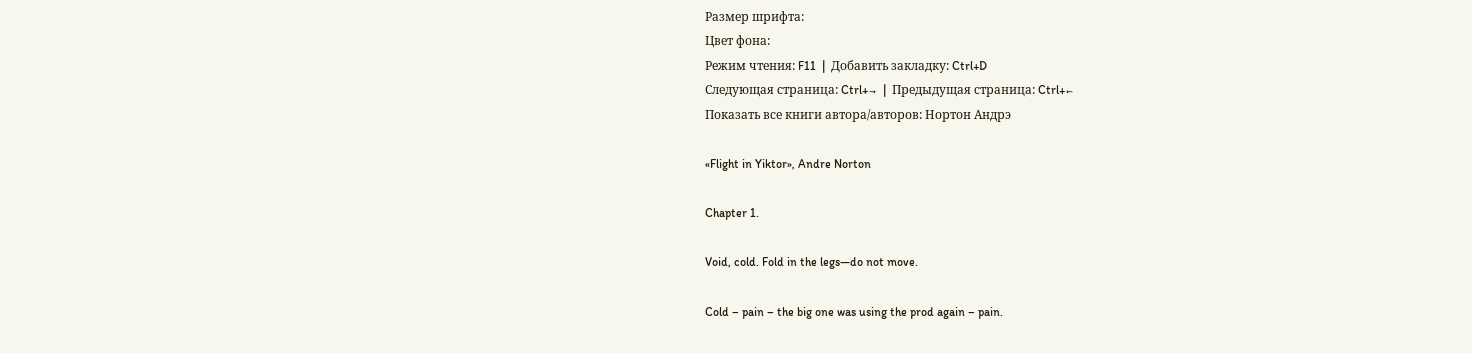Размер шрифта:
Цвет фона:
Режим чтения: F11  |  Добавить закладку: Ctrl+D
Следующая страница: Ctrl+→  |  Предыдущая страница: Ctrl+←
Показать все книги автора/авторов: Нортон Андрэ

«Flight in Yiktor», Andre Norton

Chapter 1.

Void, cold. Fold in the legs—do not move.

Cold – pain – the big one was using the prod again – pain.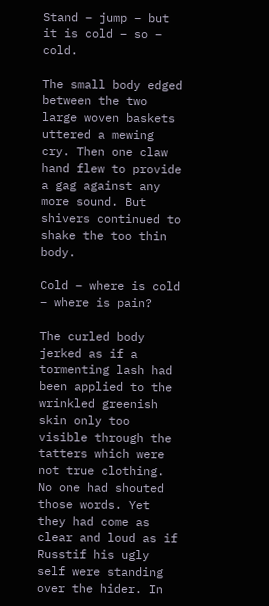Stand – jump – but it is cold – so – cold.

The small body edged between the two large woven baskets uttered a mewing cry. Then one claw hand flew to provide a gag against any more sound. But shivers continued to shake the too thin body.

Cold – where is cold – where is pain?

The curled body jerked as if a tormenting lash had been applied to the wrinkled greenish skin only too visible through the tatters which were not true clothing. No one had shouted those words. Yet they had come as clear and loud as if Russtif his ugly self were standing over the hider. In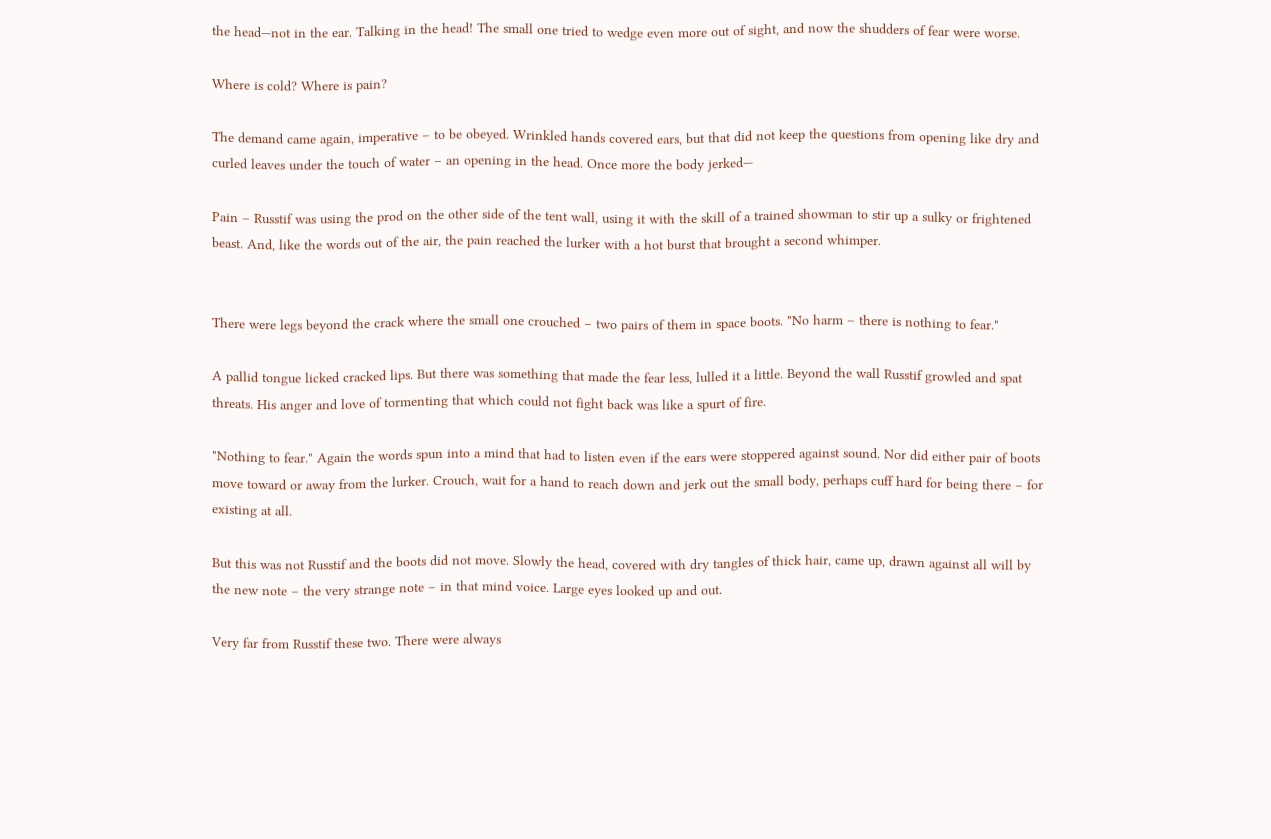the head—not in the ear. Talking in the head! The small one tried to wedge even more out of sight, and now the shudders of fear were worse.

Where is cold? Where is pain?

The demand came again, imperative – to be obeyed. Wrinkled hands covered ears, but that did not keep the questions from opening like dry and curled leaves under the touch of water – an opening in the head. Once more the body jerked—

Pain – Russtif was using the prod on the other side of the tent wall, using it with the skill of a trained showman to stir up a sulky or frightened beast. And, like the words out of the air, the pain reached the lurker with a hot burst that brought a second whimper.


There were legs beyond the crack where the small one crouched – two pairs of them in space boots. "No harm – there is nothing to fear."

A pallid tongue licked cracked lips. But there was something that made the fear less, lulled it a little. Beyond the wall Russtif growled and spat threats. His anger and love of tormenting that which could not fight back was like a spurt of fire.

"Nothing to fear." Again the words spun into a mind that had to listen even if the ears were stoppered against sound. Nor did either pair of boots move toward or away from the lurker. Crouch, wait for a hand to reach down and jerk out the small body, perhaps cuff hard for being there – for existing at all.

But this was not Russtif and the boots did not move. Slowly the head, covered with dry tangles of thick hair, came up, drawn against all will by the new note – the very strange note – in that mind voice. Large eyes looked up and out.

Very far from Russtif these two. There were always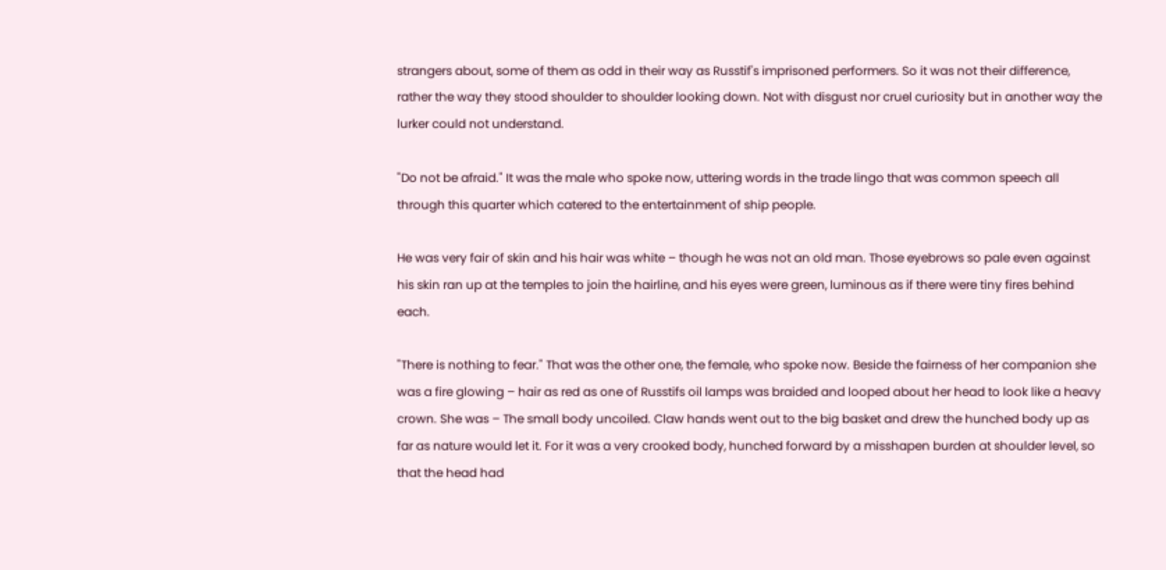strangers about, some of them as odd in their way as Russtif's imprisoned performers. So it was not their difference, rather the way they stood shoulder to shoulder looking down. Not with disgust nor cruel curiosity but in another way the lurker could not understand.

"Do not be afraid." It was the male who spoke now, uttering words in the trade lingo that was common speech all through this quarter which catered to the entertainment of ship people.

He was very fair of skin and his hair was white – though he was not an old man. Those eyebrows so pale even against his skin ran up at the temples to join the hairline, and his eyes were green, luminous as if there were tiny fires behind each.

"There is nothing to fear." That was the other one, the female, who spoke now. Beside the fairness of her companion she was a fire glowing – hair as red as one of Russtifs oil lamps was braided and looped about her head to look like a heavy crown. She was – The small body uncoiled. Claw hands went out to the big basket and drew the hunched body up as far as nature would let it. For it was a very crooked body, hunched forward by a misshapen burden at shoulder level, so that the head had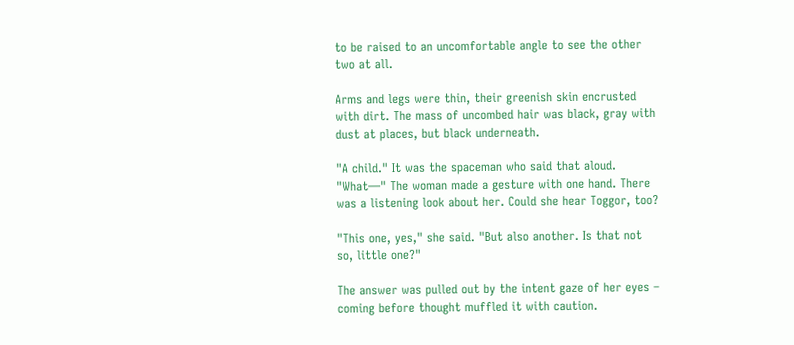to be raised to an uncomfortable angle to see the other two at all.

Arms and legs were thin, their greenish skin encrusted with dirt. The mass of uncombed hair was black, gray with dust at places, but black underneath.

"A child." It was the spaceman who said that aloud. "What—" The woman made a gesture with one hand. There was a listening look about her. Could she hear Toggor, too?

"This one, yes," she said. "But also another. Is that not so, little one?"

The answer was pulled out by the intent gaze of her eyes – coming before thought muffled it with caution.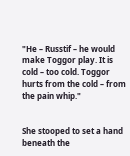"He – Russtif – he would make Toggor play. It is cold – too cold. Toggor hurts from the cold – from the pain whip."


She stooped to set a hand beneath the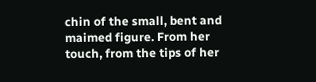chin of the small, bent and maimed figure. From her touch, from the tips of her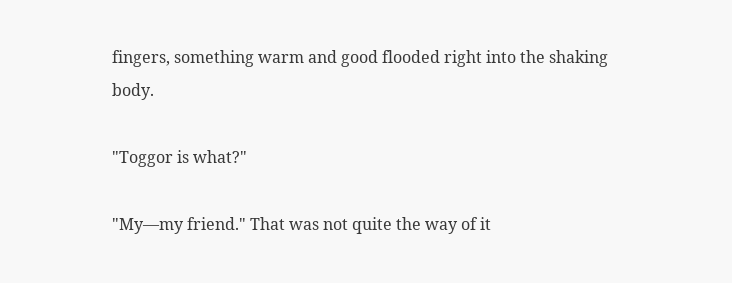fingers, something warm and good flooded right into the shaking body.

"Toggor is what?"

"My—my friend." That was not quite the way of it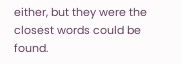either, but they were the closest words could be found.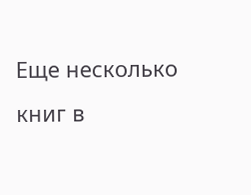Еще несколько книг в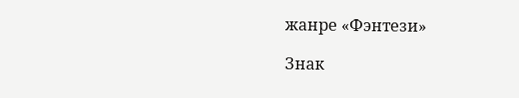жанре «Фэнтези»

Знак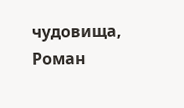чудовища, Роман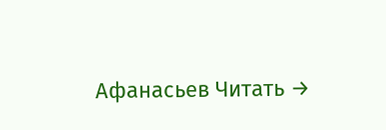Афанасьев Читать →